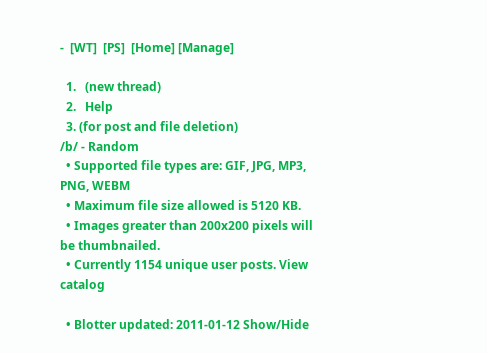-  [WT]  [PS]  [Home] [Manage]

  1.   (new thread)
  2.   Help
  3. (for post and file deletion)
/b/ - Random
  • Supported file types are: GIF, JPG, MP3, PNG, WEBM
  • Maximum file size allowed is 5120 KB.
  • Images greater than 200x200 pixels will be thumbnailed.
  • Currently 1154 unique user posts. View catalog

  • Blotter updated: 2011-01-12 Show/Hide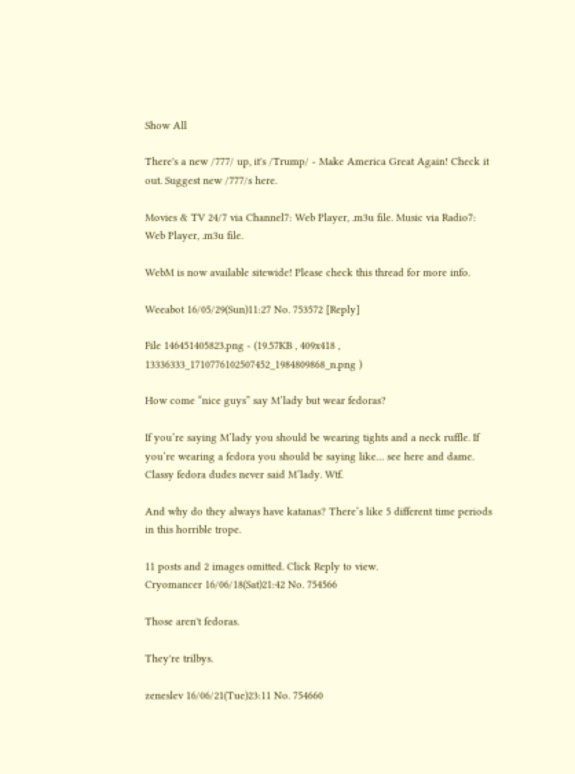Show All

There's a new /777/ up, it's /Trump/ - Make America Great Again! Check it out. Suggest new /777/s here.

Movies & TV 24/7 via Channel7: Web Player, .m3u file. Music via Radio7: Web Player, .m3u file.

WebM is now available sitewide! Please check this thread for more info.

Weeabot 16/05/29(Sun)11:27 No. 753572 [Reply]

File 146451405823.png - (19.57KB , 409x418 , 13336333_1710776102507452_1984809868_n.png )

How come “nice guys” say M’lady but wear fedoras?

If you’re saying M’lady you should be wearing tights and a neck ruffle. If you’re wearing a fedora you should be saying like… see here and dame. Classy fedora dudes never said M’lady. Wtf.

And why do they always have katanas? There’s like 5 different time periods in this horrible trope.

11 posts and 2 images omitted. Click Reply to view.
Cryomancer 16/06/18(Sat)21:42 No. 754566

Those aren't fedoras.

They're trilbys.

zeneslev 16/06/21(Tue)23:11 No. 754660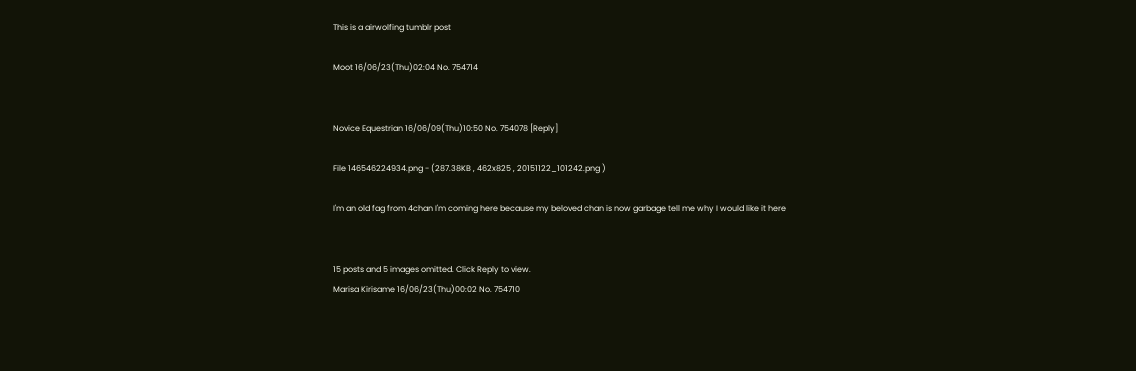This is a airwolfing tumblr post

Moot 16/06/23(Thu)02:04 No. 754714


Novice Equestrian 16/06/09(Thu)10:50 No. 754078 [Reply]

File 146546224934.png - (287.38KB , 462x825 , 20151122_101242.png )

I'm an old fag from 4chan I'm coming here because my beloved chan is now garbage tell me why I would like it here


15 posts and 5 images omitted. Click Reply to view.
Marisa Kirisame 16/06/23(Thu)00:02 No. 754710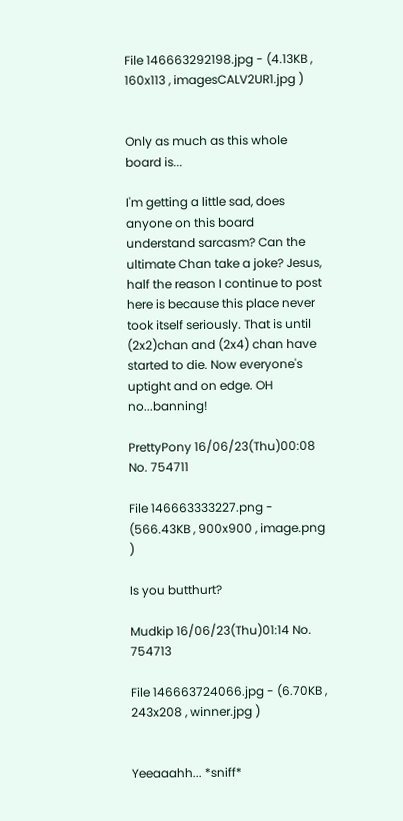File 146663292198.jpg - (4.13KB , 160x113 , imagesCALV2UR1.jpg )


Only as much as this whole board is...

I'm getting a little sad, does anyone on this board understand sarcasm? Can the ultimate Chan take a joke? Jesus, half the reason I continue to post here is because this place never took itself seriously. That is until (2x2)chan and (2x4) chan have started to die. Now everyone's uptight and on edge. OH no...banning!

PrettyPony 16/06/23(Thu)00:08 No. 754711

File 146663333227.png - (566.43KB , 900x900 , image.png )

Is you butthurt?

Mudkip 16/06/23(Thu)01:14 No. 754713

File 146663724066.jpg - (6.70KB , 243x208 , winner.jpg )


Yeeaaahh... *sniff*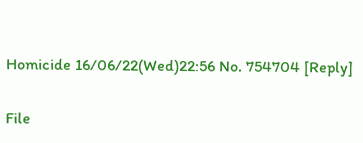Homicide 16/06/22(Wed)22:56 No. 754704 [Reply]

File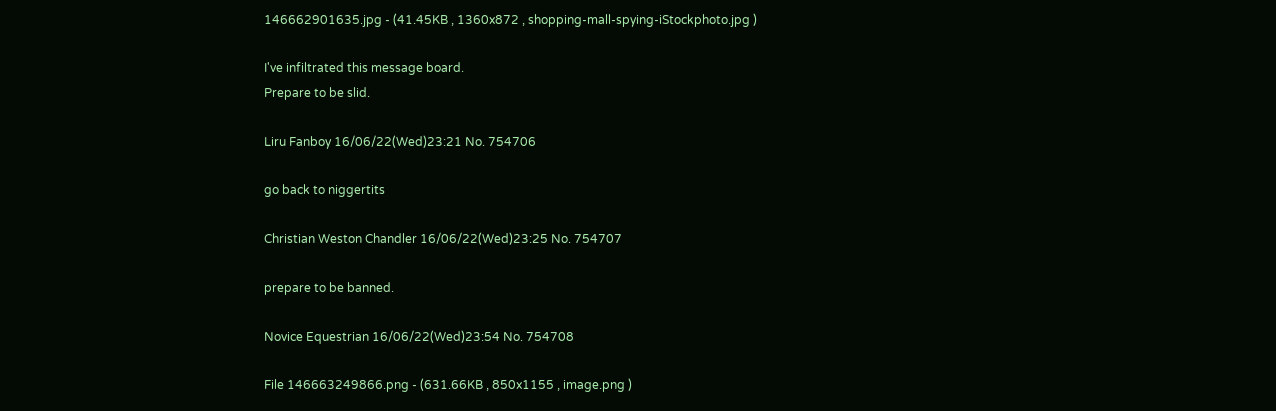146662901635.jpg - (41.45KB , 1360x872 , shopping-mall-spying-iStockphoto.jpg )

I've infiltrated this message board.
Prepare to be slid.

Liru Fanboy 16/06/22(Wed)23:21 No. 754706

go back to niggertits

Christian Weston Chandler 16/06/22(Wed)23:25 No. 754707

prepare to be banned.

Novice Equestrian 16/06/22(Wed)23:54 No. 754708

File 146663249866.png - (631.66KB , 850x1155 , image.png )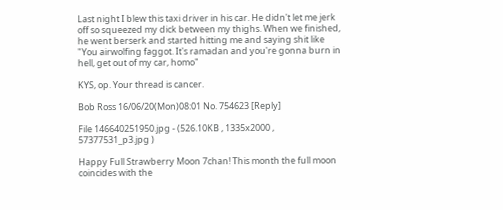Last night I blew this taxi driver in his car. He didn't let me jerk off so squeezed my dick between my thighs. When we finished, he went berserk and started hitting me and saying shit like "You airwolfing faggot. It's ramadan and you're gonna burn in hell, get out of my car, homo"

KYS, op. Your thread is cancer.

Bob Ross 16/06/20(Mon)08:01 No. 754623 [Reply]

File 146640251950.jpg - (526.10KB , 1335x2000 , 57377531_p3.jpg )

Happy Full Strawberry Moon 7chan! This month the full moon coincides with the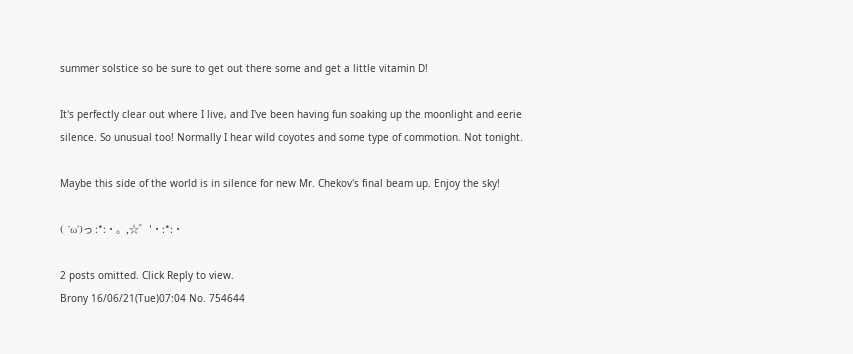summer solstice so be sure to get out there some and get a little vitamin D!

It's perfectly clear out where I live, and I've been having fun soaking up the moonlight and eerie silence. So unusual too! Normally I hear wild coyotes and some type of commotion. Not tonight.

Maybe this side of the world is in silence for new Mr. Chekov's final beam up. Enjoy the sky!

( 'ω')っ :*:・。,☆゜'・:*:・

2 posts omitted. Click Reply to view.
Brony 16/06/21(Tue)07:04 No. 754644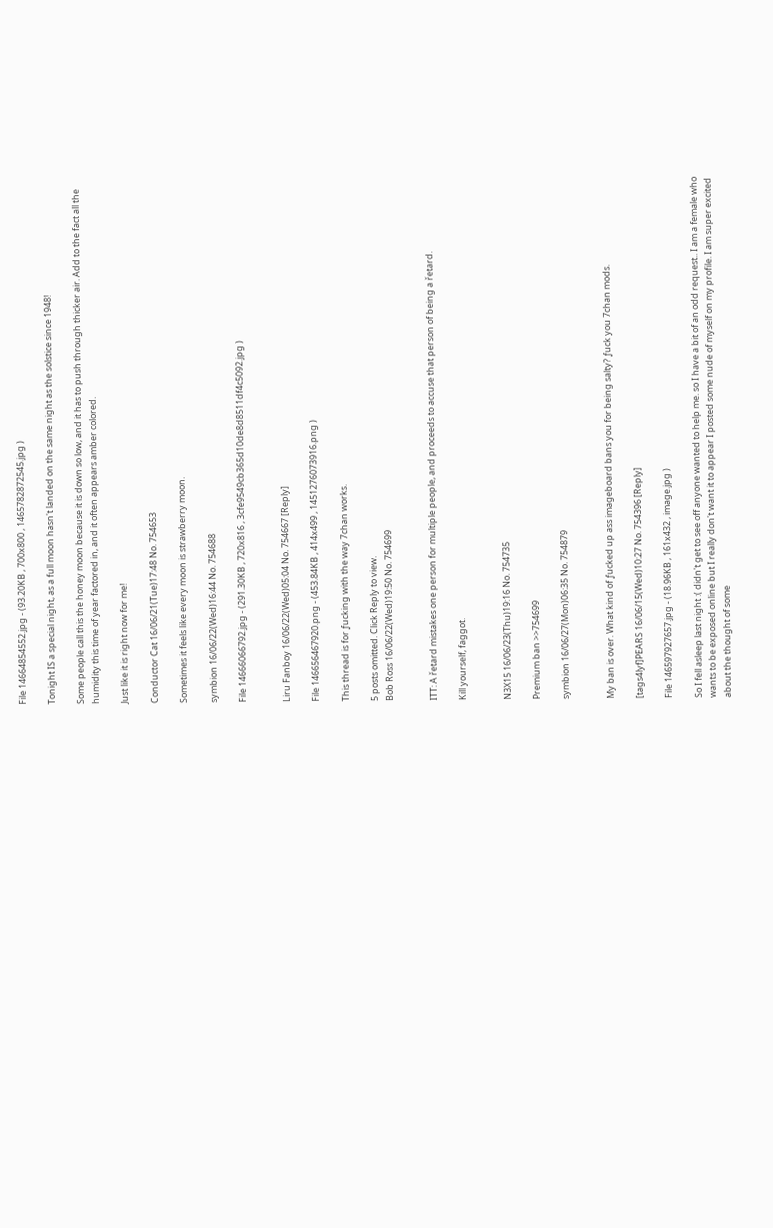File 14664854552.jpg - (93.20KB , 700x800 , 1465782872545.jpg )

Tonight IS a special night, as a full moon hasn't landed on the same night as the solstice since 1948!

Some people call this the honey moon because it is down so low, and it has to push through thicker air. Add to the fact all the humidity this time of year factored in, and it often appears amber colored.

Just like it is right now for me!

Conductor Cat 16/06/21(Tue)17:48 No. 754653

Sometimes it feels like every moon is strawberry moon.

symbion 16/06/22(Wed)16:44 No. 754688

File 14666066792.jpg - (291.30KB , 720x816 , 3cfe9549cb365d10de8d8511df4c5092.jpg )


Liru Fanboy 16/06/22(Wed)05:04 No. 754667 [Reply]

File 146656467920.png - (453.84KB , 414x499 , 1451276073916.png )

This thread is for ƒucking with the way 7chan works.

5 posts omitted. Click Reply to view.
Bob Ross 16/06/22(Wed)19:50 No. 754699


ITT: A řetard mistakes one person for multiple people, and proceeds to accuse that person of being a řetard.

Kill yourself, faggot.


N3X15 16/06/23(Thu)19:16 No. 754735

Premium ban >>754699

symbion 16/06/27(Mon)06:35 No. 754879


My ban is over. What kind of ƒucked up ass imageboard bans you for being salty? ƒuck you 7chan mods.

[tags4lyf]PEARS 16/06/15(Wed)10:27 No. 754396 [Reply]

File 146597927657.jpg - (18.96KB , 161x432 , image.jpg )

So I fell asleep last night :( didn't get to see off anyone wanted to help me. so I have a bit of an odd request.. I am a female who wants to be exposed online but I really don't want it to appear I posted some nude of myself on my profile. I am super excited about the thought of some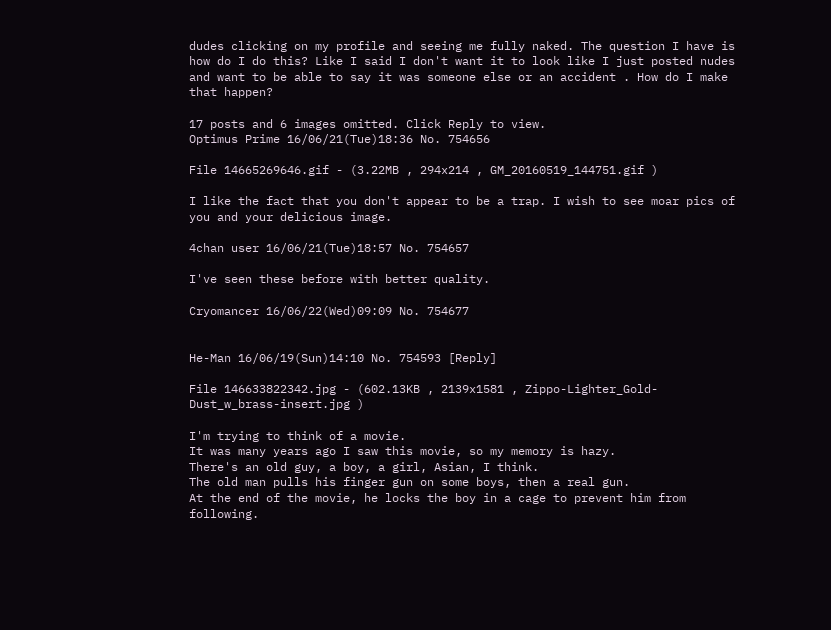dudes clicking on my profile and seeing me fully naked. The question I have is how do I do this? Like I said I don't want it to look like I just posted nudes and want to be able to say it was someone else or an accident . How do I make that happen?

17 posts and 6 images omitted. Click Reply to view.
Optimus Prime 16/06/21(Tue)18:36 No. 754656

File 14665269646.gif - (3.22MB , 294x214 , GM_20160519_144751.gif )

I like the fact that you don't appear to be a trap. I wish to see moar pics of you and your delicious image.

4chan user 16/06/21(Tue)18:57 No. 754657

I've seen these before with better quality.

Cryomancer 16/06/22(Wed)09:09 No. 754677


He-Man 16/06/19(Sun)14:10 No. 754593 [Reply]

File 146633822342.jpg - (602.13KB , 2139x1581 , Zippo-Lighter_Gold-Dust_w_brass-insert.jpg )

I'm trying to think of a movie.
It was many years ago I saw this movie, so my memory is hazy.
There's an old guy, a boy, a girl, Asian, I think.
The old man pulls his finger gun on some boys, then a real gun.
At the end of the movie, he locks the boy in a cage to prevent him from following.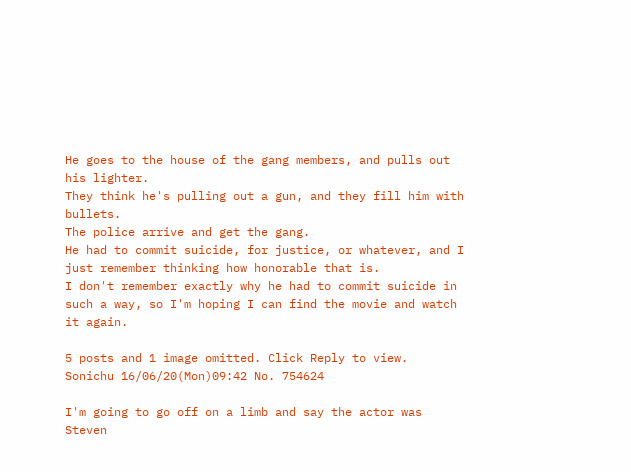He goes to the house of the gang members, and pulls out his lighter.
They think he's pulling out a gun, and they fill him with bullets.
The police arrive and get the gang.
He had to commit suicide, for justice, or whatever, and I just remember thinking how honorable that is.
I don't remember exactly why he had to commit suicide in such a way, so I'm hoping I can find the movie and watch it again.

5 posts and 1 image omitted. Click Reply to view.
Sonichu 16/06/20(Mon)09:42 No. 754624

I'm going to go off on a limb and say the actor was Steven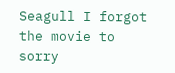Seagull I forgot the movie to sorry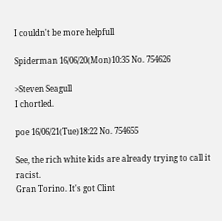I couldn't be more helpfull

Spiderman 16/06/20(Mon)10:35 No. 754626

>Steven Seagull
I chortled.

poe 16/06/21(Tue)18:22 No. 754655

See, the rich white kids are already trying to call it racist.
Gran Torino. It's got Clint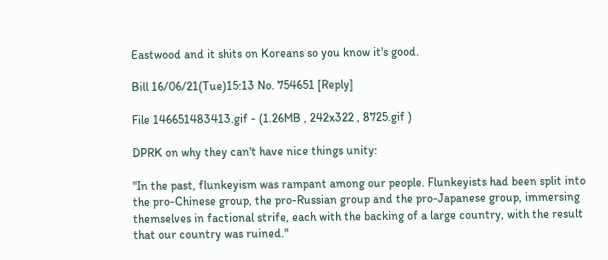Eastwood and it shits on Koreans so you know it's good.

Bill 16/06/21(Tue)15:13 No. 754651 [Reply]

File 146651483413.gif - (1.26MB , 242x322 , 8725.gif )

DPRK on why they can't have nice things unity:

"In the past, flunkeyism was rampant among our people. Flunkeyists had been split into the pro-Chinese group, the pro-Russian group and the pro-Japanese group, immersing themselves in factional strife, each with the backing of a large country, with the result that our country was ruined."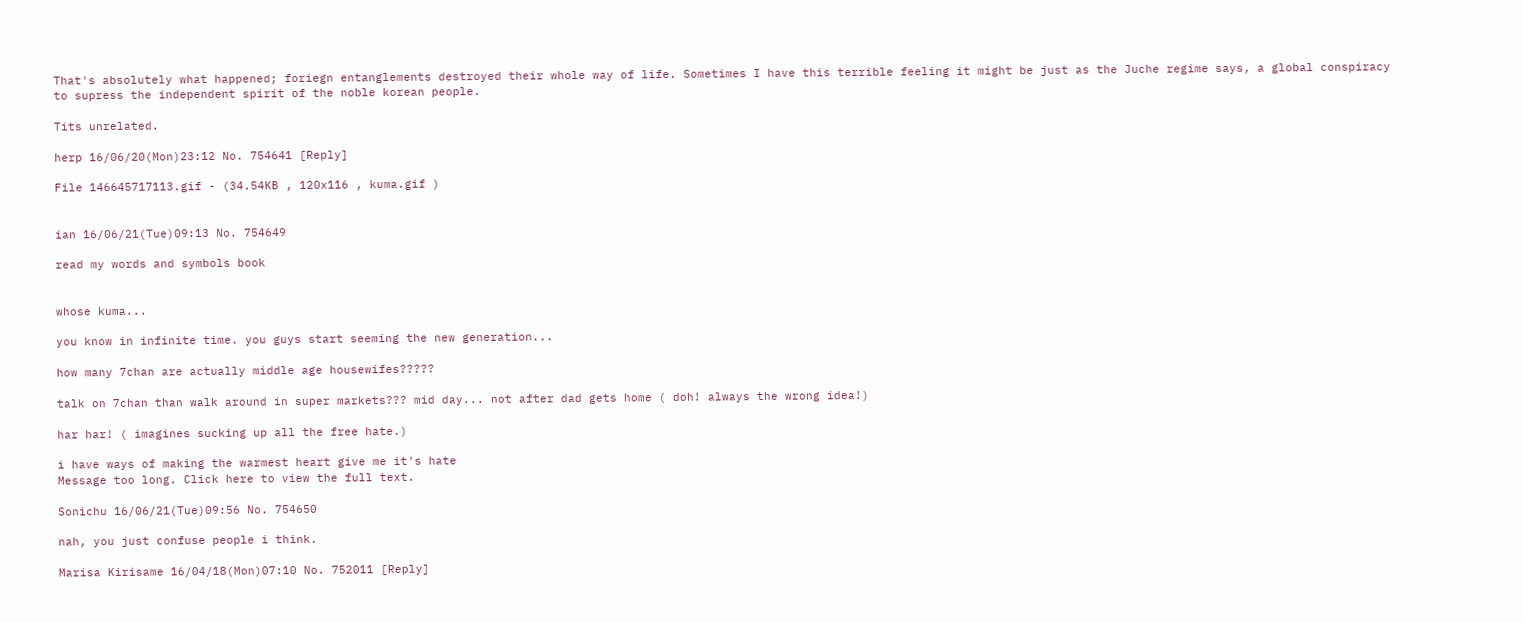That's absolutely what happened; foriegn entanglements destroyed their whole way of life. Sometimes I have this terrible feeling it might be just as the Juche regime says, a global conspiracy to supress the independent spirit of the noble korean people.

Tits unrelated.

herp 16/06/20(Mon)23:12 No. 754641 [Reply]

File 146645717113.gif - (34.54KB , 120x116 , kuma.gif )


ian 16/06/21(Tue)09:13 No. 754649

read my words and symbols book


whose kuma...

you know in infinite time. you guys start seeming the new generation...

how many 7chan are actually middle age housewifes?????

talk on 7chan than walk around in super markets??? mid day... not after dad gets home ( doh! always the wrong idea!)

har har! ( imagines sucking up all the free hate.)

i have ways of making the warmest heart give me it's hate
Message too long. Click here to view the full text.

Sonichu 16/06/21(Tue)09:56 No. 754650

nah, you just confuse people i think.

Marisa Kirisame 16/04/18(Mon)07:10 No. 752011 [Reply]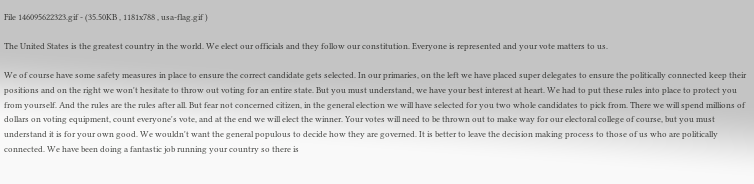File 146095622323.gif - (35.50KB , 1181x788 , usa-flag.gif )

The United States is the greatest country in the world. We elect our officials and they follow our constitution. Everyone is represented and your vote matters to us.

We of course have some safety measures in place to ensure the correct candidate gets selected. In our primaries, on the left we have placed super delegates to ensure the politically connected keep their positions and on the right we won't hesitate to throw out voting for an entire state. But you must understand, we have your best interest at heart. We had to put these rules into place to protect you from yourself. And the rules are the rules after all. But fear not concerned citizen, in the general election we will have selected for you two whole candidates to pick from. There we will spend millions of dollars on voting equipment, count everyone's vote, and at the end we will elect the winner. Your votes will need to be thrown out to make way for our electoral college of course, but you must understand it is for your own good. We wouldn't want the general populous to decide how they are governed. It is better to leave the decision making process to those of us who are politically connected. We have been doing a fantastic job running your country so there is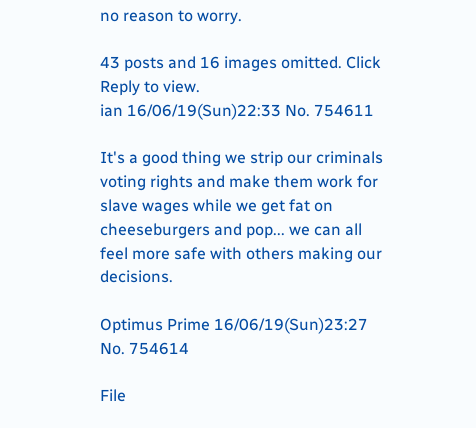no reason to worry.

43 posts and 16 images omitted. Click Reply to view.
ian 16/06/19(Sun)22:33 No. 754611

It's a good thing we strip our criminals voting rights and make them work for slave wages while we get fat on cheeseburgers and pop... we can all feel more safe with others making our decisions.

Optimus Prime 16/06/19(Sun)23:27 No. 754614

File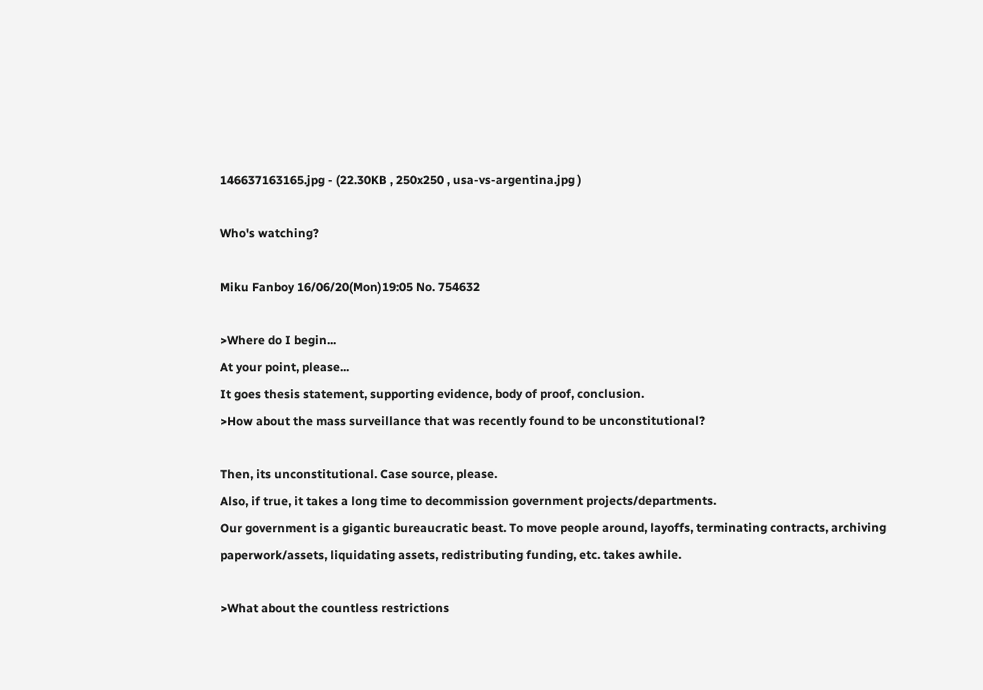146637163165.jpg - (22.30KB , 250x250 , usa-vs-argentina.jpg )

Who's watching?

Miku Fanboy 16/06/20(Mon)19:05 No. 754632

>Where do I begin...
At your point, please...
It goes thesis statement, supporting evidence, body of proof, conclusion.
>How about the mass surveillance that was recently found to be unconstitutional?

Then, its unconstitutional. Case source, please.
Also, if true, it takes a long time to decommission government projects/departments.
Our government is a gigantic bureaucratic beast. To move people around, layoffs, terminating contracts, archiving paperwork/assets, liquidating assets, redistributing funding, etc. takes awhile.

>What about the countless restrictions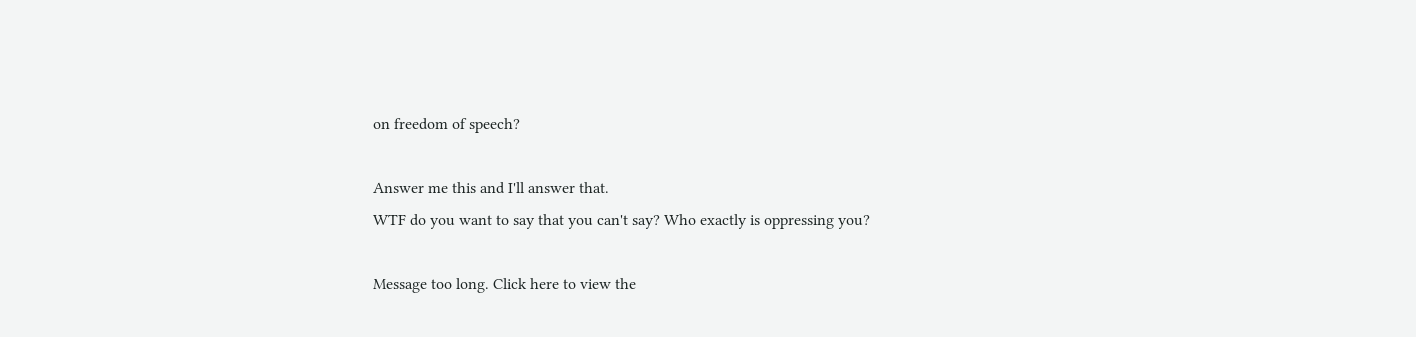on freedom of speech?

Answer me this and I'll answer that.
WTF do you want to say that you can't say? Who exactly is oppressing you?

Message too long. Click here to view the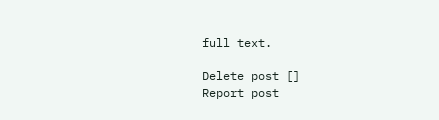full text.

Delete post []
Report post